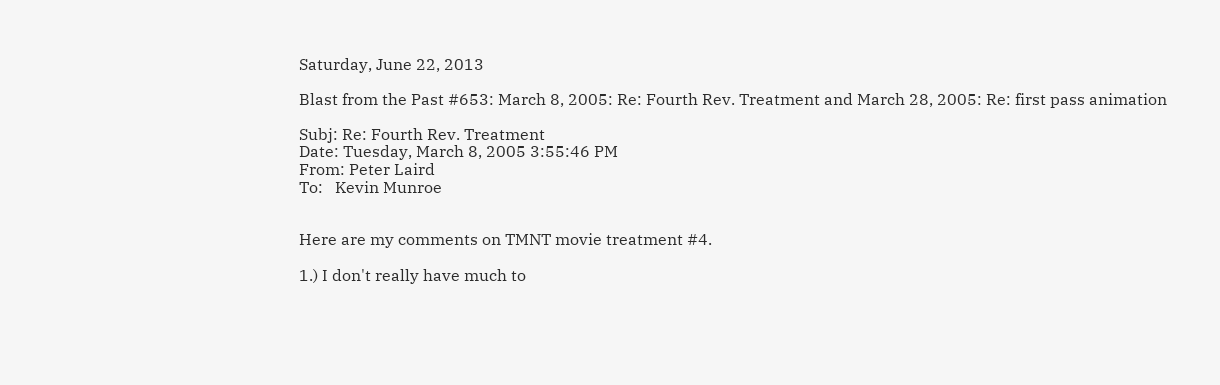Saturday, June 22, 2013

Blast from the Past #653: March 8, 2005: Re: Fourth Rev. Treatment and March 28, 2005: Re: first pass animation

Subj: Re: Fourth Rev. Treatment
Date: Tuesday, March 8, 2005 3:55:46 PM
From: Peter Laird
To:   Kevin Munroe


Here are my comments on TMNT movie treatment #4.

1.) I don't really have much to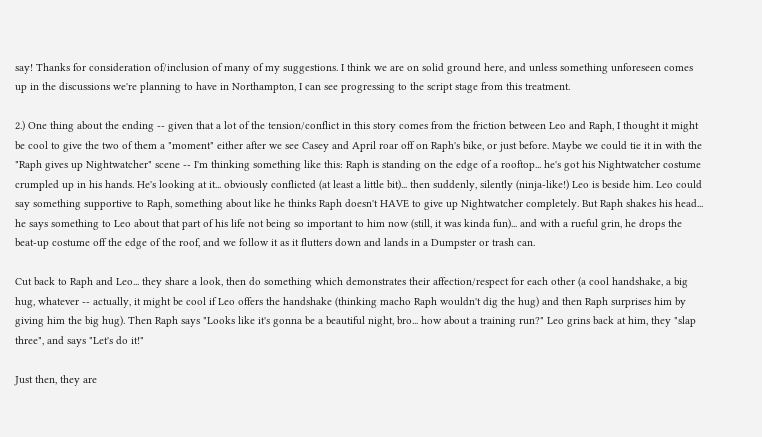say! Thanks for consideration of/inclusion of many of my suggestions. I think we are on solid ground here, and unless something unforeseen comes up in the discussions we're planning to have in Northampton, I can see progressing to the script stage from this treatment.

2.) One thing about the ending -- given that a lot of the tension/conflict in this story comes from the friction between Leo and Raph, I thought it might be cool to give the two of them a "moment" either after we see Casey and April roar off on Raph's bike, or just before. Maybe we could tie it in with the "Raph gives up Nightwatcher" scene -- I'm thinking something like this: Raph is standing on the edge of a rooftop... he's got his Nightwatcher costume crumpled up in his hands. He's looking at it... obviously conflicted (at least a little bit)... then suddenly, silently (ninja-like!) Leo is beside him. Leo could say something supportive to Raph, something about like he thinks Raph doesn't HAVE to give up Nightwatcher completely. But Raph shakes his head... he says something to Leo about that part of his life not being so important to him now (still, it was kinda fun)... and with a rueful grin, he drops the beat-up costume off the edge of the roof, and we follow it as it flutters down and lands in a Dumpster or trash can.

Cut back to Raph and Leo... they share a look, then do something which demonstrates their affection/respect for each other (a cool handshake, a big hug, whatever -- actually, it might be cool if Leo offers the handshake (thinking macho Raph wouldn't dig the hug) and then Raph surprises him by giving him the big hug). Then Raph says "Looks like it's gonna be a beautiful night, bro... how about a training run?" Leo grins back at him, they "slap three", and says "Let's do it!"

Just then, they are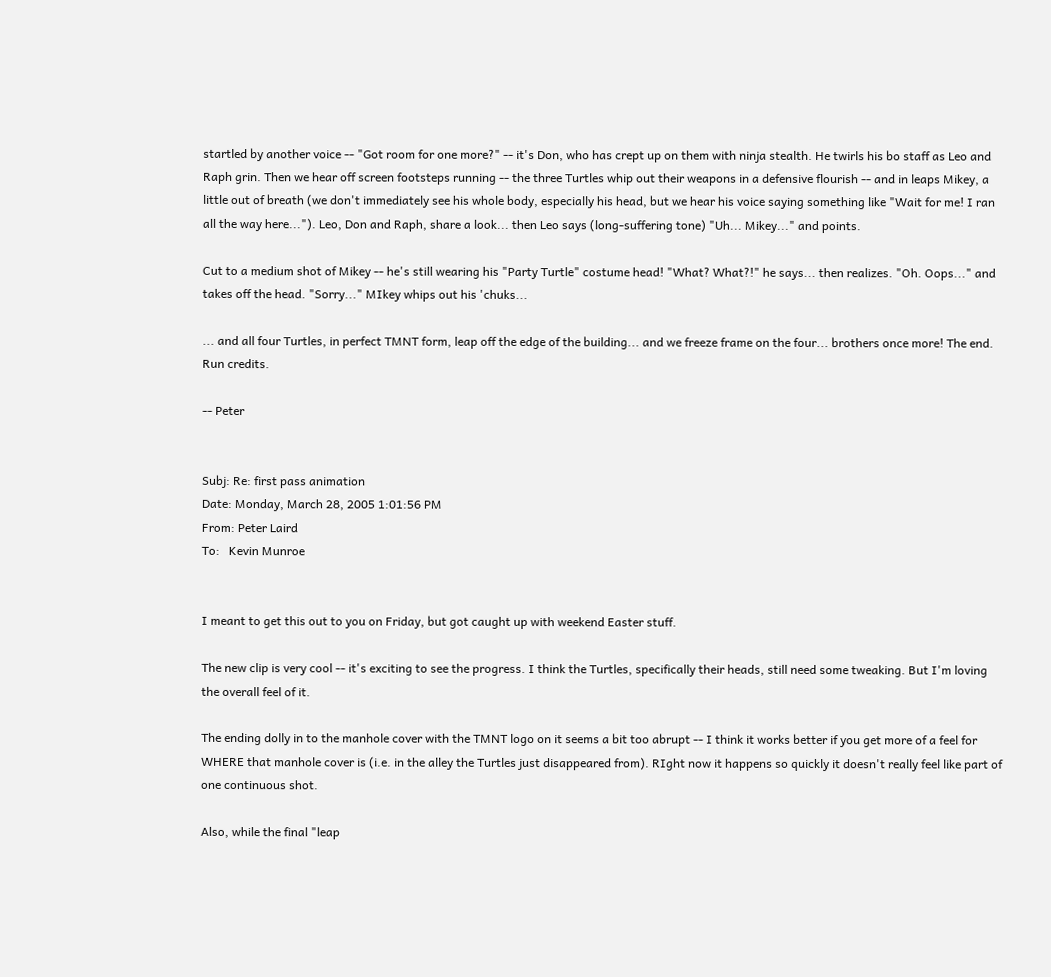startled by another voice -- "Got room for one more?" -- it's Don, who has crept up on them with ninja stealth. He twirls his bo staff as Leo and Raph grin. Then we hear off screen footsteps running -- the three Turtles whip out their weapons in a defensive flourish -- and in leaps Mikey, a little out of breath (we don't immediately see his whole body, especially his head, but we hear his voice saying something like "Wait for me! I ran all the way here..."). Leo, Don and Raph, share a look... then Leo says (long-suffering tone) "Uh... Mikey..." and points.

Cut to a medium shot of Mikey -- he's still wearing his "Party Turtle" costume head! "What? What?!" he says... then realizes. "Oh. Oops..." and takes off the head. "Sorry..." MIkey whips out his 'chuks...

... and all four Turtles, in perfect TMNT form, leap off the edge of the building... and we freeze frame on the four... brothers once more! The end. Run credits.

-- Peter


Subj: Re: first pass animation
Date: Monday, March 28, 2005 1:01:56 PM
From: Peter Laird
To:   Kevin Munroe


I meant to get this out to you on Friday, but got caught up with weekend Easter stuff.

The new clip is very cool -- it's exciting to see the progress. I think the Turtles, specifically their heads, still need some tweaking. But I'm loving the overall feel of it.

The ending dolly in to the manhole cover with the TMNT logo on it seems a bit too abrupt -- I think it works better if you get more of a feel for WHERE that manhole cover is (i.e. in the alley the Turtles just disappeared from). RIght now it happens so quickly it doesn't really feel like part of one continuous shot.

Also, while the final "leap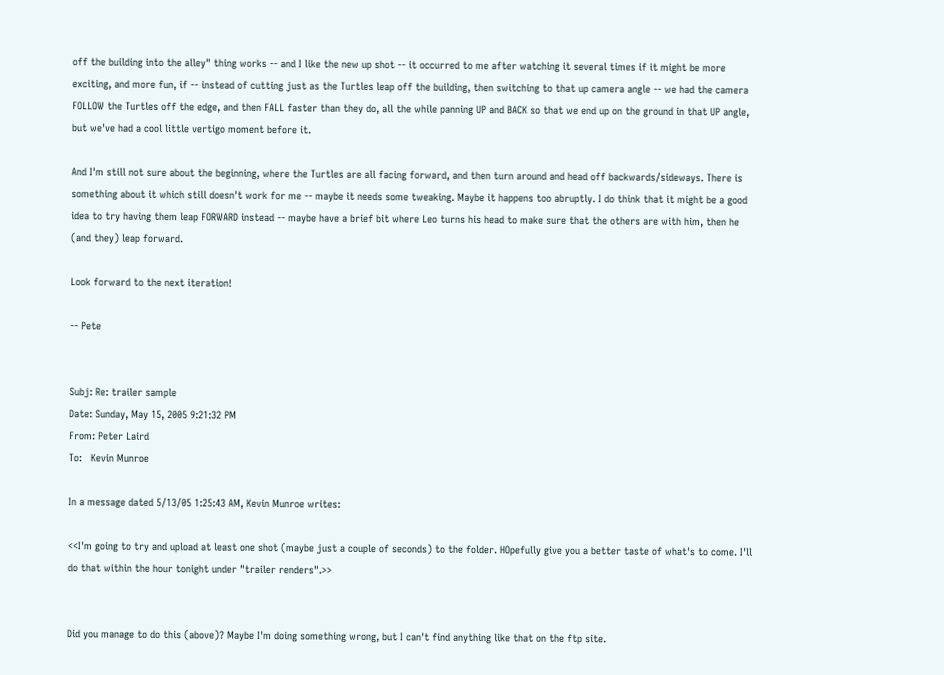off the building into the alley" thing works -- and I like the new up shot -- it occurred to me after watching it several times if it might be more exciting, and more fun, if -- instead of cutting just as the Turtles leap off the building, then switching to that up camera angle -- we had the camera FOLLOW the Turtles off the edge, and then FALL faster than they do, all the while panning UP and BACK so that we end up on the ground in that UP angle, but we've had a cool little vertigo moment before it.

And I'm still not sure about the beginning, where the Turtles are all facing forward, and then turn around and head off backwards/sideways. There is something about it which still doesn't work for me -- maybe it needs some tweaking. Maybe it happens too abruptly. I do think that it might be a good idea to try having them leap FORWARD instead -- maybe have a brief bit where Leo turns his head to make sure that the others are with him, then he (and they) leap forward.

Look forward to the next iteration!

-- Pete


Subj: Re: trailer sample
Date: Sunday, May 15, 2005 9:21:32 PM
From: Peter Laird
To:   Kevin Munroe

In a message dated 5/13/05 1:25:43 AM, Kevin Munroe writes:

<<I'm going to try and upload at least one shot (maybe just a couple of seconds) to the folder. HOpefully give you a better taste of what's to come. I'll do that within the hour tonight under "trailer renders".>>


Did you manage to do this (above)? Maybe I'm doing something wrong, but I can't find anything like that on the ftp site.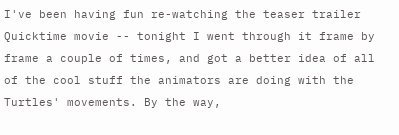I've been having fun re-watching the teaser trailer Quicktime movie -- tonight I went through it frame by frame a couple of times, and got a better idea of all of the cool stuff the animators are doing with the Turtles' movements. By the way,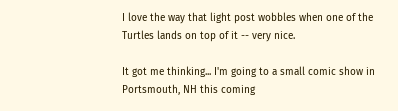I love the way that light post wobbles when one of the Turtles lands on top of it -- very nice.

It got me thinking... I'm going to a small comic show in Portsmouth, NH this coming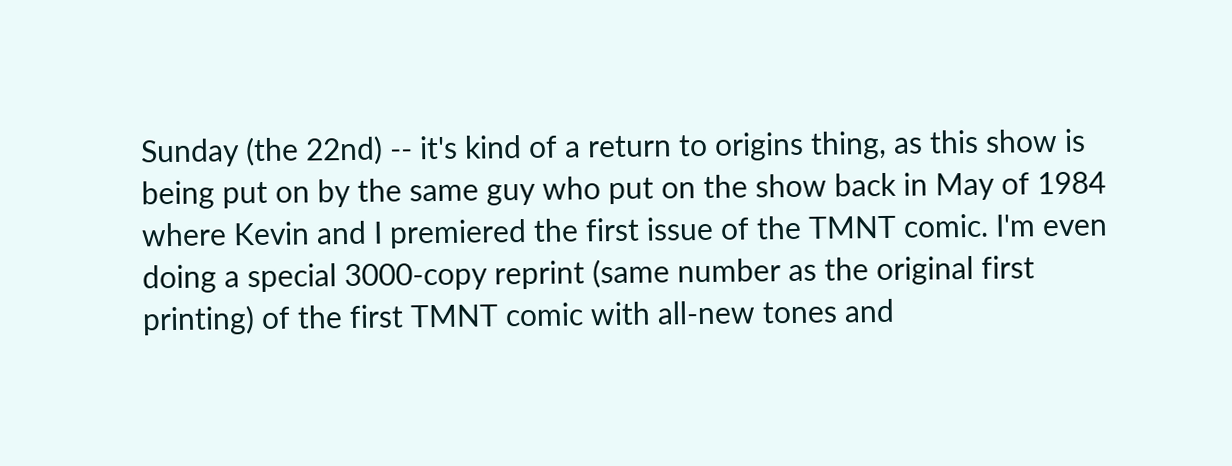Sunday (the 22nd) -- it's kind of a return to origins thing, as this show is being put on by the same guy who put on the show back in May of 1984 where Kevin and I premiered the first issue of the TMNT comic. I'm even doing a special 3000-copy reprint (same number as the original first printing) of the first TMNT comic with all-new tones and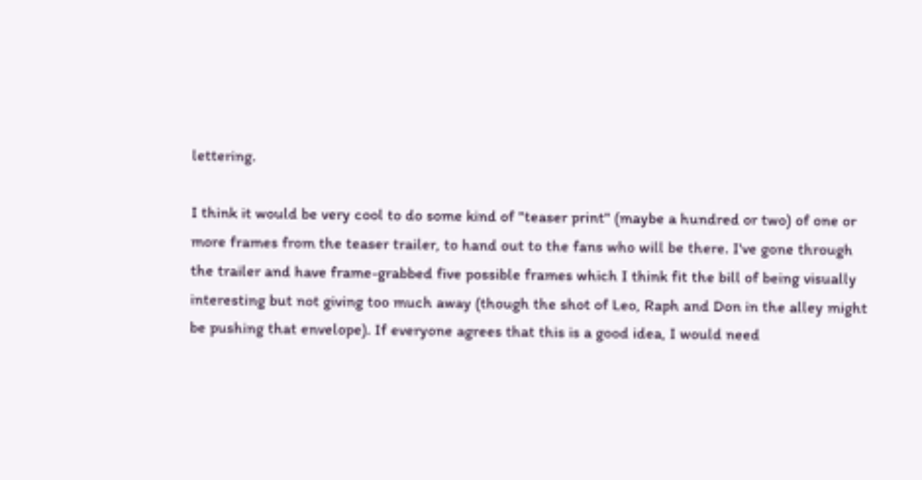lettering.

I think it would be very cool to do some kind of "teaser print" (maybe a hundred or two) of one or more frames from the teaser trailer, to hand out to the fans who will be there. I've gone through the trailer and have frame-grabbed five possible frames which I think fit the bill of being visually interesting but not giving too much away (though the shot of Leo, Raph and Don in the alley might be pushing that envelope). If everyone agrees that this is a good idea, I would need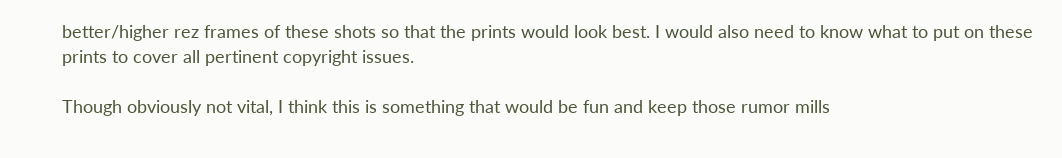better/higher rez frames of these shots so that the prints would look best. I would also need to know what to put on these prints to cover all pertinent copyright issues.

Though obviously not vital, I think this is something that would be fun and keep those rumor mills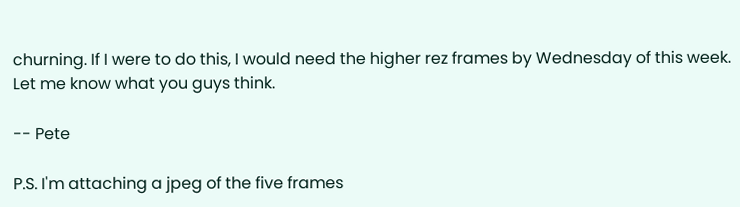churning. If I were to do this, I would need the higher rez frames by Wednesday of this week. Let me know what you guys think.

-- Pete

P.S. I'm attaching a jpeg of the five frames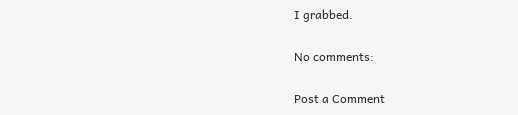I grabbed.

No comments:

Post a Comment